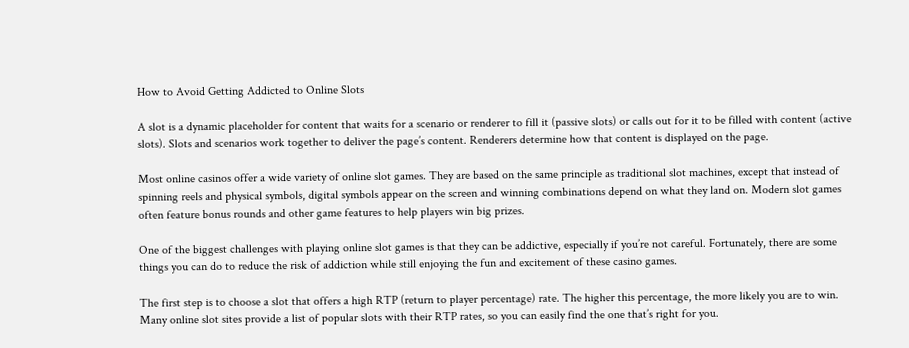How to Avoid Getting Addicted to Online Slots

A slot is a dynamic placeholder for content that waits for a scenario or renderer to fill it (passive slots) or calls out for it to be filled with content (active slots). Slots and scenarios work together to deliver the page’s content. Renderers determine how that content is displayed on the page.

Most online casinos offer a wide variety of online slot games. They are based on the same principle as traditional slot machines, except that instead of spinning reels and physical symbols, digital symbols appear on the screen and winning combinations depend on what they land on. Modern slot games often feature bonus rounds and other game features to help players win big prizes.

One of the biggest challenges with playing online slot games is that they can be addictive, especially if you’re not careful. Fortunately, there are some things you can do to reduce the risk of addiction while still enjoying the fun and excitement of these casino games.

The first step is to choose a slot that offers a high RTP (return to player percentage) rate. The higher this percentage, the more likely you are to win. Many online slot sites provide a list of popular slots with their RTP rates, so you can easily find the one that’s right for you.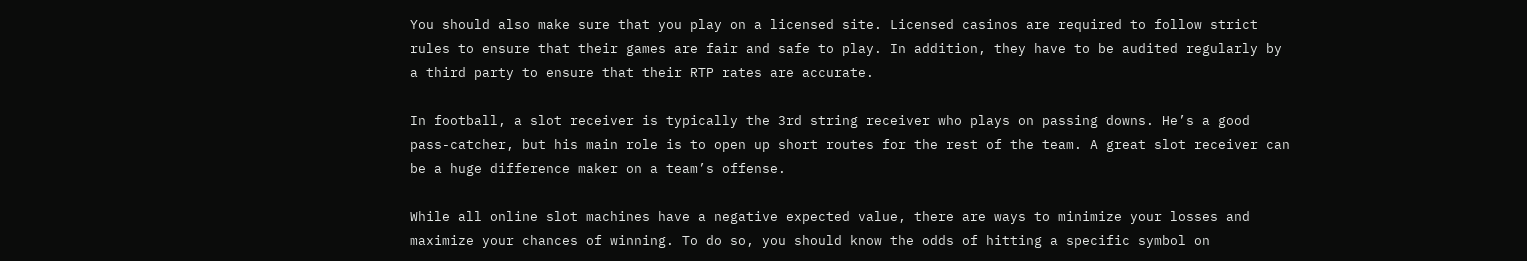You should also make sure that you play on a licensed site. Licensed casinos are required to follow strict rules to ensure that their games are fair and safe to play. In addition, they have to be audited regularly by a third party to ensure that their RTP rates are accurate.

In football, a slot receiver is typically the 3rd string receiver who plays on passing downs. He’s a good pass-catcher, but his main role is to open up short routes for the rest of the team. A great slot receiver can be a huge difference maker on a team’s offense.

While all online slot machines have a negative expected value, there are ways to minimize your losses and maximize your chances of winning. To do so, you should know the odds of hitting a specific symbol on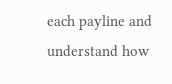each payline and understand how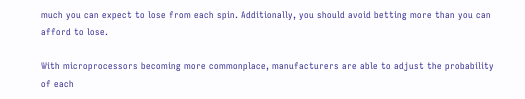much you can expect to lose from each spin. Additionally, you should avoid betting more than you can afford to lose.

With microprocessors becoming more commonplace, manufacturers are able to adjust the probability of each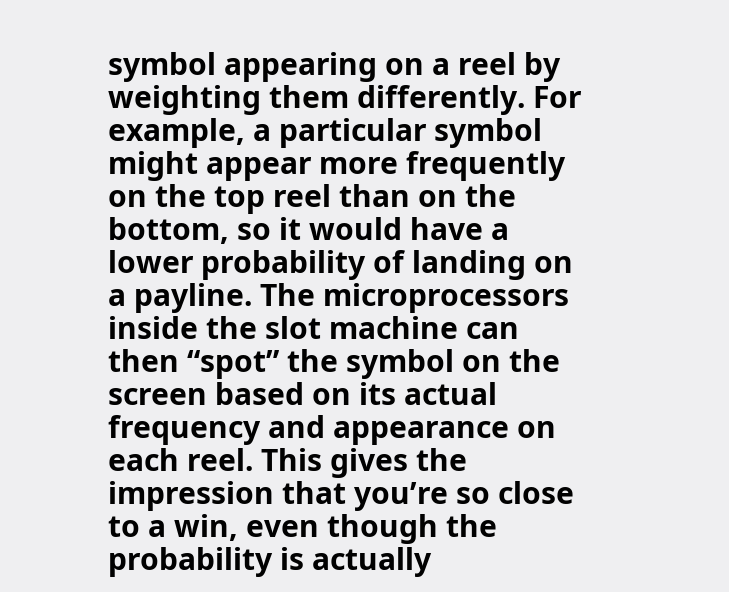symbol appearing on a reel by weighting them differently. For example, a particular symbol might appear more frequently on the top reel than on the bottom, so it would have a lower probability of landing on a payline. The microprocessors inside the slot machine can then “spot” the symbol on the screen based on its actual frequency and appearance on each reel. This gives the impression that you’re so close to a win, even though the probability is actually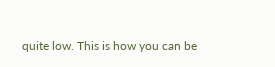quite low. This is how you can be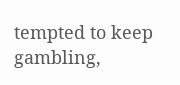tempted to keep gambling,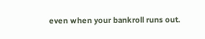even when your bankroll runs out.